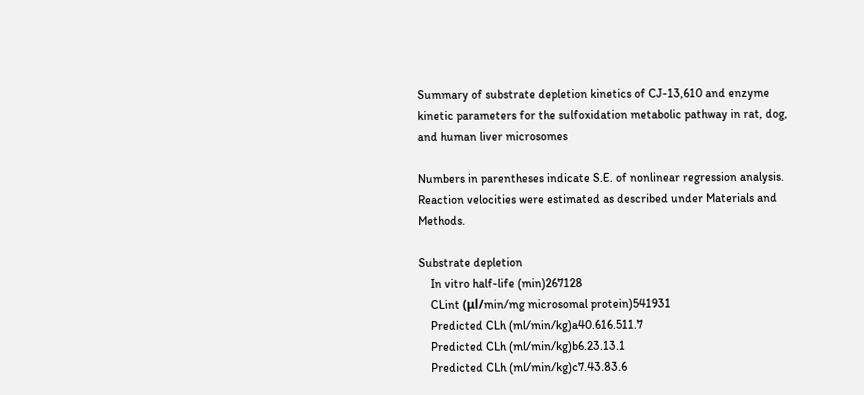Summary of substrate depletion kinetics of CJ-13,610 and enzyme kinetic parameters for the sulfoxidation metabolic pathway in rat, dog, and human liver microsomes

Numbers in parentheses indicate S.E. of nonlinear regression analysis. Reaction velocities were estimated as described under Materials and Methods.

Substrate depletion
    In vitro half-life (min)267128
    CLint (μl/min/mg microsomal protein)541931
    Predicted CLh (ml/min/kg)a40.616.511.7
    Predicted CLh (ml/min/kg)b6.23.13.1
    Predicted CLh (ml/min/kg)c7.43.83.6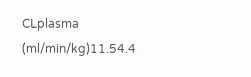CLplasma (ml/min/kg)11.54.4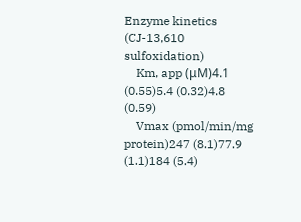Enzyme kinetics (CJ-13,610 sulfoxidation)
    Km, app (μM)4.1 (0.55)5.4 (0.32)4.8 (0.59)
    Vmax (pmol/min/mg protein)247 (8.1)77.9 (1.1)184 (5.4)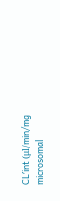CL′int (μl/min/mg microsomal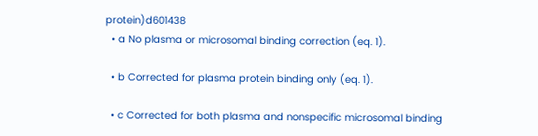protein)d601438
  • a No plasma or microsomal binding correction (eq. 1).

  • b Corrected for plasma protein binding only (eq. 1).

  • c Corrected for both plasma and nonspecific microsomal binding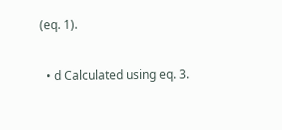(eq. 1).

  • d Calculated using eq. 3.